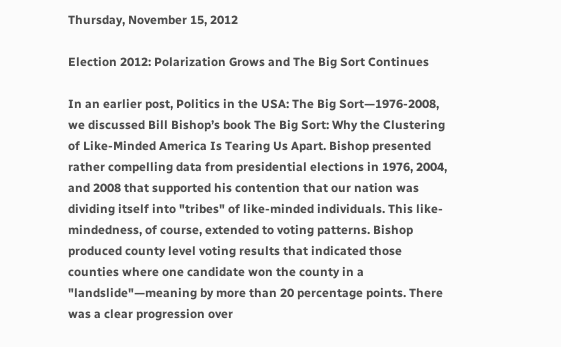Thursday, November 15, 2012

Election 2012: Polarization Grows and The Big Sort Continues

In an earlier post, Politics in the USA: The Big Sort—1976-2008, we discussed Bill Bishop’s book The Big Sort: Why the Clustering of Like-Minded America Is Tearing Us Apart. Bishop presented rather compelling data from presidential elections in 1976, 2004, and 2008 that supported his contention that our nation was dividing itself into "tribes" of like-minded individuals. This like-mindedness, of course, extended to voting patterns. Bishop produced county level voting results that indicated those counties where one candidate won the county in a "landslide"—meaning by more than 20 percentage points. There was a clear progression over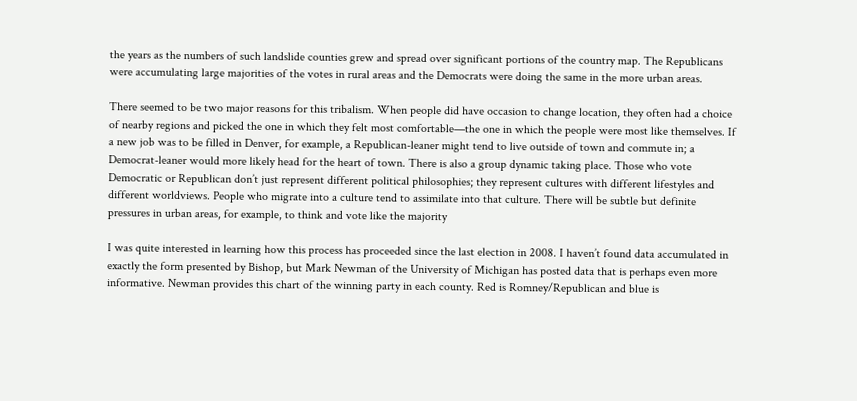the years as the numbers of such landslide counties grew and spread over significant portions of the country map. The Republicans were accumulating large majorities of the votes in rural areas and the Democrats were doing the same in the more urban areas.

There seemed to be two major reasons for this tribalism. When people did have occasion to change location, they often had a choice of nearby regions and picked the one in which they felt most comfortable—the one in which the people were most like themselves. If a new job was to be filled in Denver, for example, a Republican-leaner might tend to live outside of town and commute in; a Democrat-leaner would more likely head for the heart of town. There is also a group dynamic taking place. Those who vote Democratic or Republican don’t just represent different political philosophies; they represent cultures with different lifestyles and different worldviews. People who migrate into a culture tend to assimilate into that culture. There will be subtle but definite pressures in urban areas, for example, to think and vote like the majority

I was quite interested in learning how this process has proceeded since the last election in 2008. I haven’t found data accumulated in exactly the form presented by Bishop, but Mark Newman of the University of Michigan has posted data that is perhaps even more informative. Newman provides this chart of the winning party in each county. Red is Romney/Republican and blue is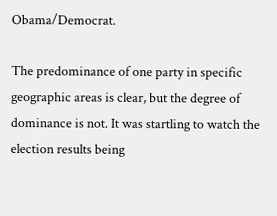Obama/Democrat.

The predominance of one party in specific geographic areas is clear, but the degree of dominance is not. It was startling to watch the election results being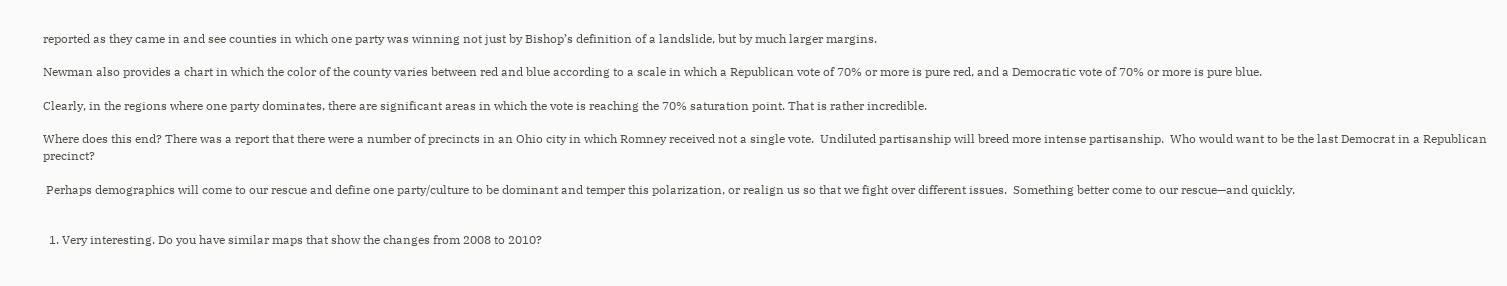reported as they came in and see counties in which one party was winning not just by Bishop’s definition of a landslide, but by much larger margins.

Newman also provides a chart in which the color of the county varies between red and blue according to a scale in which a Republican vote of 70% or more is pure red, and a Democratic vote of 70% or more is pure blue.

Clearly, in the regions where one party dominates, there are significant areas in which the vote is reaching the 70% saturation point. That is rather incredible.

Where does this end? There was a report that there were a number of precincts in an Ohio city in which Romney received not a single vote.  Undiluted partisanship will breed more intense partisanship.  Who would want to be the last Democrat in a Republican precinct?

 Perhaps demographics will come to our rescue and define one party/culture to be dominant and temper this polarization, or realign us so that we fight over different issues.  Something better come to our rescue—and quickly.


  1. Very interesting. Do you have similar maps that show the changes from 2008 to 2010?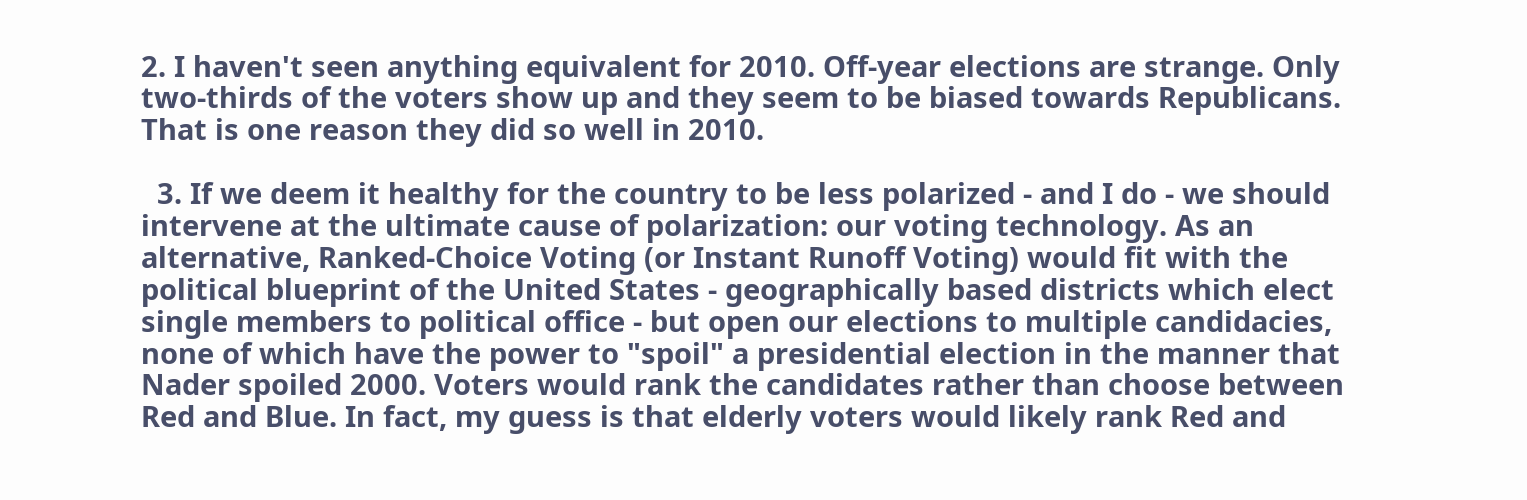2. I haven't seen anything equivalent for 2010. Off-year elections are strange. Only two-thirds of the voters show up and they seem to be biased towards Republicans. That is one reason they did so well in 2010.

  3. If we deem it healthy for the country to be less polarized - and I do - we should intervene at the ultimate cause of polarization: our voting technology. As an alternative, Ranked-Choice Voting (or Instant Runoff Voting) would fit with the political blueprint of the United States - geographically based districts which elect single members to political office - but open our elections to multiple candidacies, none of which have the power to "spoil" a presidential election in the manner that Nader spoiled 2000. Voters would rank the candidates rather than choose between Red and Blue. In fact, my guess is that elderly voters would likely rank Red and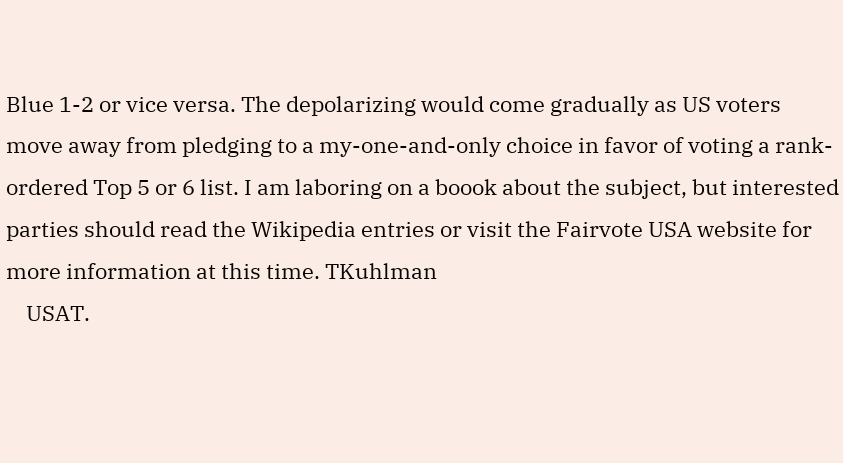Blue 1-2 or vice versa. The depolarizing would come gradually as US voters move away from pledging to a my-one-and-only choice in favor of voting a rank-ordered Top 5 or 6 list. I am laboring on a boook about the subject, but interested parties should read the Wikipedia entries or visit the Fairvote USA website for more information at this time. TKuhlman
    USAT.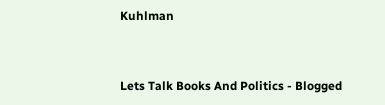Kuhlman


Lets Talk Books And Politics - Blogged